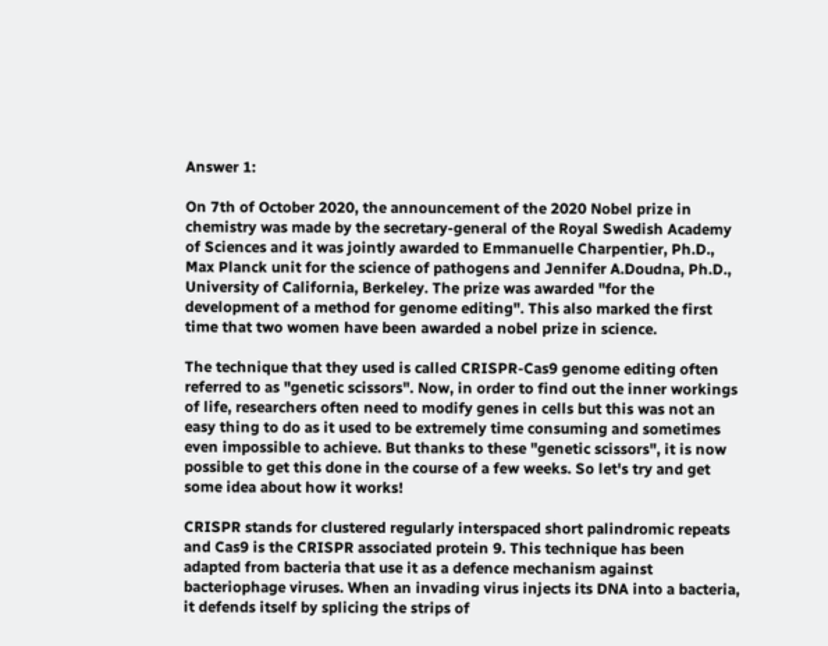Answer 1:

On 7th of October 2020, the announcement of the 2020 Nobel prize in chemistry was made by the secretary-general of the Royal Swedish Academy of Sciences and it was jointly awarded to Emmanuelle Charpentier, Ph.D., Max Planck unit for the science of pathogens and Jennifer A.Doudna, Ph.D., University of California, Berkeley. The prize was awarded "for the development of a method for genome editing". This also marked the first time that two women have been awarded a nobel prize in science.

The technique that they used is called CRISPR-Cas9 genome editing often referred to as "genetic scissors". Now, in order to find out the inner workings of life, researchers often need to modify genes in cells but this was not an easy thing to do as it used to be extremely time consuming and sometimes even impossible to achieve. But thanks to these "genetic scissors", it is now possible to get this done in the course of a few weeks. So let's try and get some idea about how it works!

CRISPR stands for clustered regularly interspaced short palindromic repeats and Cas9 is the CRISPR associated protein 9. This technique has been adapted from bacteria that use it as a defence mechanism against bacteriophage viruses. When an invading virus injects its DNA into a bacteria, it defends itself by splicing the strips of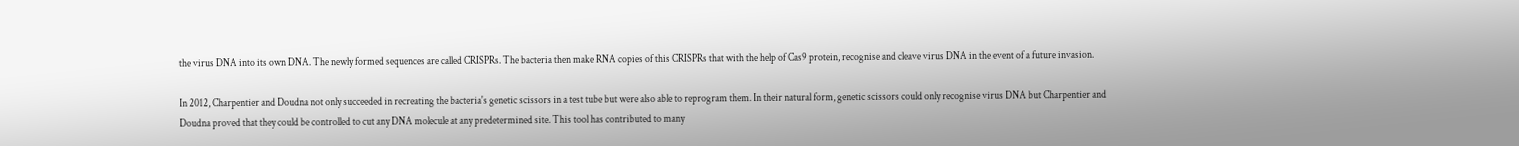the virus DNA into its own DNA. The newly formed sequences are called CRISPRs. The bacteria then make RNA copies of this CRISPRs that with the help of Cas9 protein, recognise and cleave virus DNA in the event of a future invasion.

In 2012, Charpentier and Doudna not only succeeded in recreating the bacteria's genetic scissors in a test tube but were also able to reprogram them. In their natural form, genetic scissors could only recognise virus DNA but Charpentier and Doudna proved that they could be controlled to cut any DNA molecule at any predetermined site. This tool has contributed to many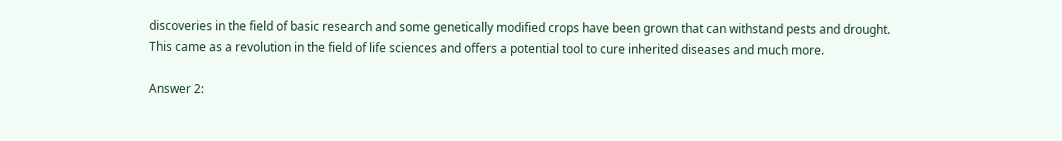discoveries in the field of basic research and some genetically modified crops have been grown that can withstand pests and drought. This came as a revolution in the field of life sciences and offers a potential tool to cure inherited diseases and much more.

Answer 2: